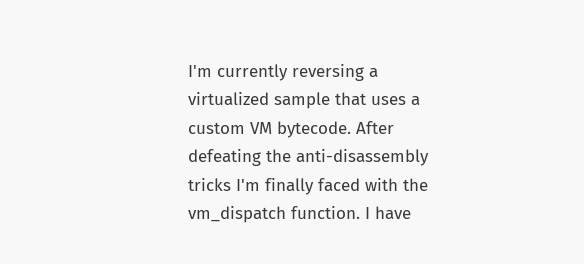I'm currently reversing a virtualized sample that uses a custom VM bytecode. After defeating the anti-disassembly tricks I'm finally faced with the vm_dispatch function. I have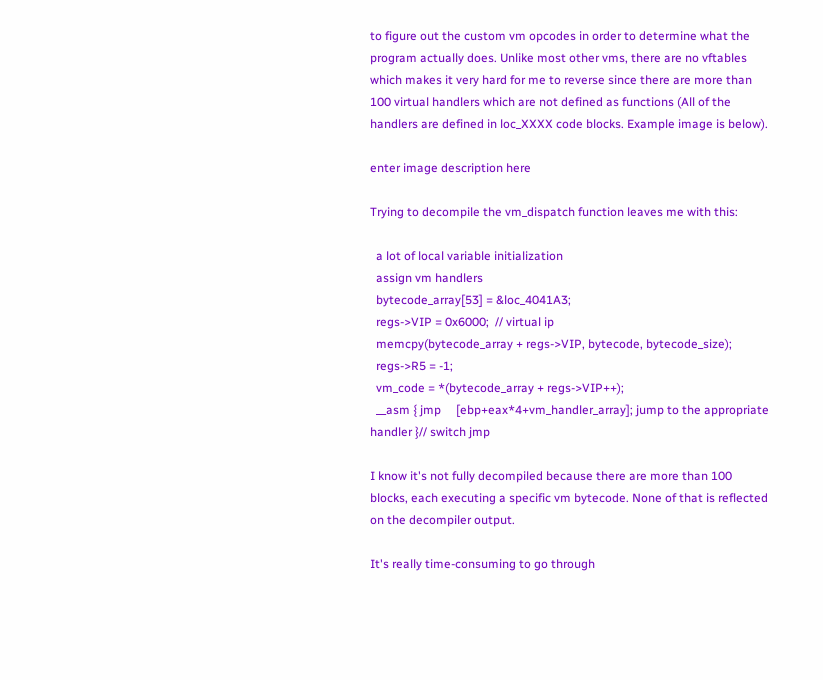to figure out the custom vm opcodes in order to determine what the program actually does. Unlike most other vms, there are no vftables which makes it very hard for me to reverse since there are more than 100 virtual handlers which are not defined as functions (All of the handlers are defined in loc_XXXX code blocks. Example image is below).

enter image description here

Trying to decompile the vm_dispatch function leaves me with this:

  a lot of local variable initialization
  assign vm handlers
  bytecode_array[53] = &loc_4041A3;
  regs->VIP = 0x6000;  // virtual ip
  memcpy(bytecode_array + regs->VIP, bytecode, bytecode_size);
  regs->R5 = -1;
  vm_code = *(bytecode_array + regs->VIP++);
  __asm { jmp     [ebp+eax*4+vm_handler_array]; jump to the appropriate handler }// switch jmp

I know it's not fully decompiled because there are more than 100 blocks, each executing a specific vm bytecode. None of that is reflected on the decompiler output.

It's really time-consuming to go through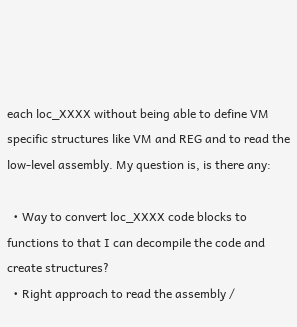each loc_XXXX without being able to define VM specific structures like VM and REG and to read the low-level assembly. My question is, is there any:

  • Way to convert loc_XXXX code blocks to functions to that I can decompile the code and create structures?
  • Right approach to read the assembly /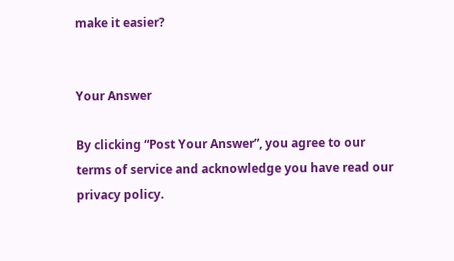make it easier?


Your Answer

By clicking “Post Your Answer”, you agree to our terms of service and acknowledge you have read our privacy policy.